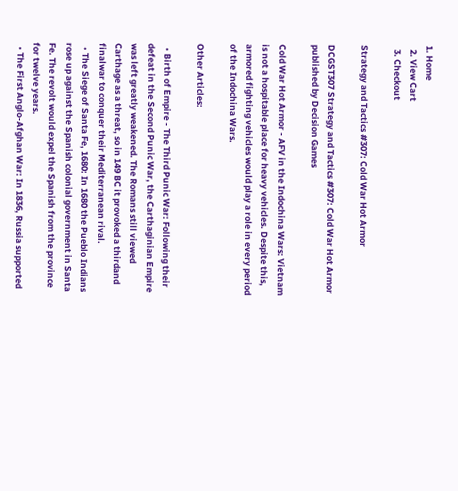1. Home
  2. View Cart
  3. Checkout

Strategy and Tactics #307: Cold War Hot Armor

DCGST307 Strategy and Tactics #307: Cold War Hot Armor published by Decision Games

Cold War Hot Armor - AFV in the Indochina Wars: Vietnam is not a hospitable place for heavy vehicles. Despite this, armored fighting vehicles would play a role in every period of the Indochina Wars.

Other Articles:

  • Birth of Empire - The Third Punic War: Following their defeat in the Second Punic War, the Carthaginian Empire was left greatly weakened. The Romans still viewed Carthage as a threat, so in 149 BC it provoked a thirdand finalwar to conquer their Mediterranean rival.
  • The Siege of Santa Fe, 1680: In 1680 the Pueblo Indians rose up against the Spanish colonial government in Santa Fe. The revolt would expel the Spanish from the province for twelve years.
  • The First Anglo-Afghan War: In 1836, Russia supported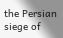the Persian siege of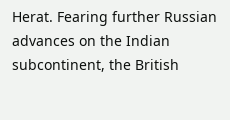Herat. Fearing further Russian advances on the Indian subcontinent, the British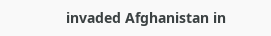invaded Afghanistan in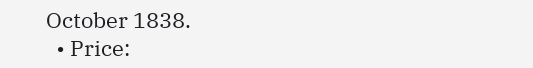October 1838.
  • Price: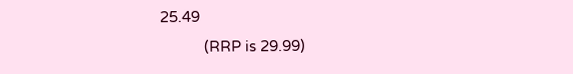25.49
           (RRP is 29.99)